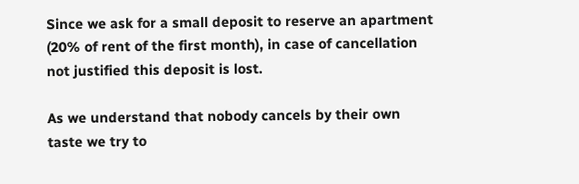Since we ask for a small deposit to reserve an apartment (20% of rent of the first month), in case of cancellation not justified this deposit is lost.

As we understand that nobody cancels by their own taste we try to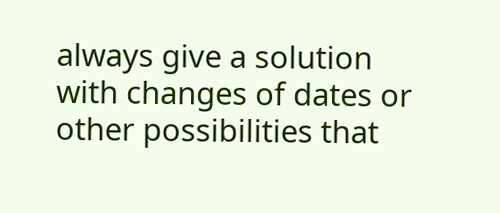always give a solution with changes of dates or other possibilities that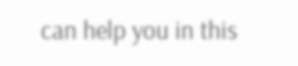can help you in this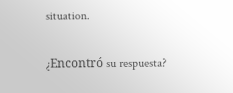situation.


¿Encontró su respuesta?